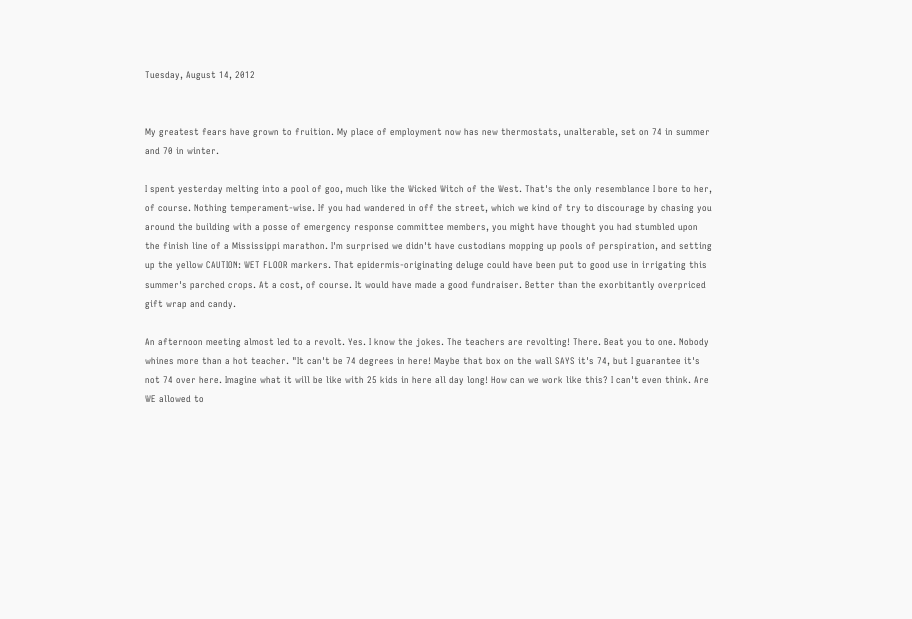Tuesday, August 14, 2012


My greatest fears have grown to fruition. My place of employment now has new thermostats, unalterable, set on 74 in summer and 70 in winter.

I spent yesterday melting into a pool of goo, much like the Wicked Witch of the West. That's the only resemblance I bore to her, of course. Nothing temperament-wise. If you had wandered in off the street, which we kind of try to discourage by chasing you around the building with a posse of emergency response committee members, you might have thought you had stumbled upon the finish line of a Mississippi marathon. I'm surprised we didn't have custodians mopping up pools of perspiration, and setting up the yellow CAUTION: WET FLOOR markers. That epidermis-originating deluge could have been put to good use in irrigating this summer's parched crops. At a cost, of course. It would have made a good fundraiser. Better than the exorbitantly overpriced gift wrap and candy.

An afternoon meeting almost led to a revolt. Yes. I know the jokes. The teachers are revolting! There. Beat you to one. Nobody whines more than a hot teacher. "It can't be 74 degrees in here! Maybe that box on the wall SAYS it's 74, but I guarantee it's not 74 over here. Imagine what it will be like with 25 kids in here all day long! How can we work like this? I can't even think. Are WE allowed to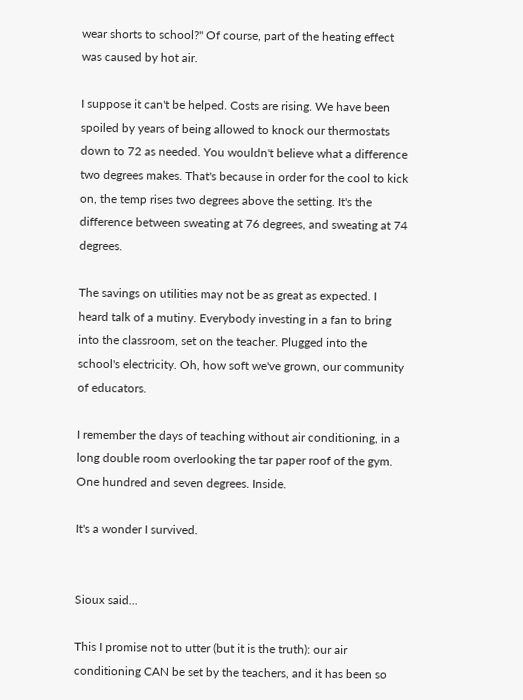wear shorts to school?" Of course, part of the heating effect was caused by hot air.

I suppose it can't be helped. Costs are rising. We have been spoiled by years of being allowed to knock our thermostats down to 72 as needed. You wouldn't believe what a difference two degrees makes. That's because in order for the cool to kick on, the temp rises two degrees above the setting. It's the difference between sweating at 76 degrees, and sweating at 74 degrees.

The savings on utilities may not be as great as expected. I heard talk of a mutiny. Everybody investing in a fan to bring into the classroom, set on the teacher. Plugged into the school's electricity. Oh, how soft we've grown, our community of educators.

I remember the days of teaching without air conditioning, in a long double room overlooking the tar paper roof of the gym. One hundred and seven degrees. Inside.

It's a wonder I survived.


Sioux said...

This I promise not to utter (but it is the truth): our air conditioning CAN be set by the teachers, and it has been so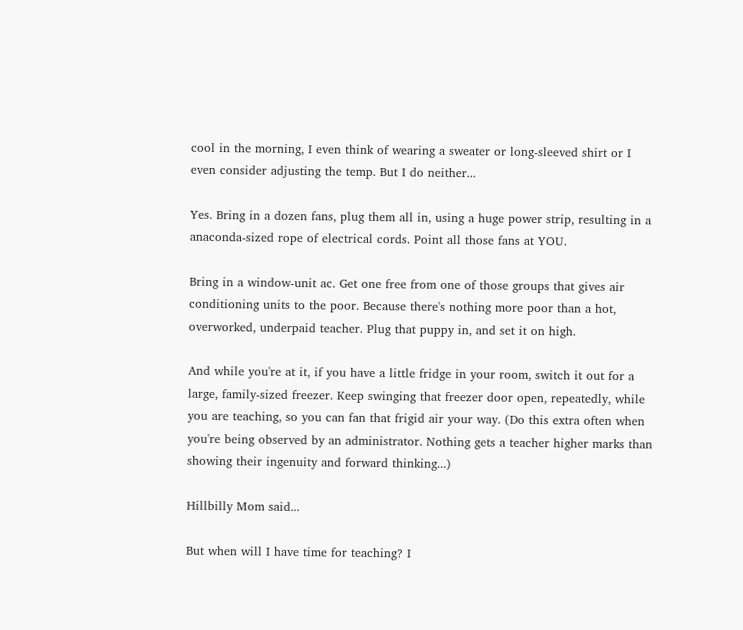cool in the morning, I even think of wearing a sweater or long-sleeved shirt or I even consider adjusting the temp. But I do neither...

Yes. Bring in a dozen fans, plug them all in, using a huge power strip, resulting in a anaconda-sized rope of electrical cords. Point all those fans at YOU.

Bring in a window-unit ac. Get one free from one of those groups that gives air conditioning units to the poor. Because there's nothing more poor than a hot, overworked, underpaid teacher. Plug that puppy in, and set it on high.

And while you're at it, if you have a little fridge in your room, switch it out for a large, family-sized freezer. Keep swinging that freezer door open, repeatedly, while you are teaching, so you can fan that frigid air your way. (Do this extra often when you're being observed by an administrator. Nothing gets a teacher higher marks than showing their ingenuity and forward thinking...)

Hillbilly Mom said...

But when will I have time for teaching? I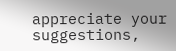appreciate your suggestions,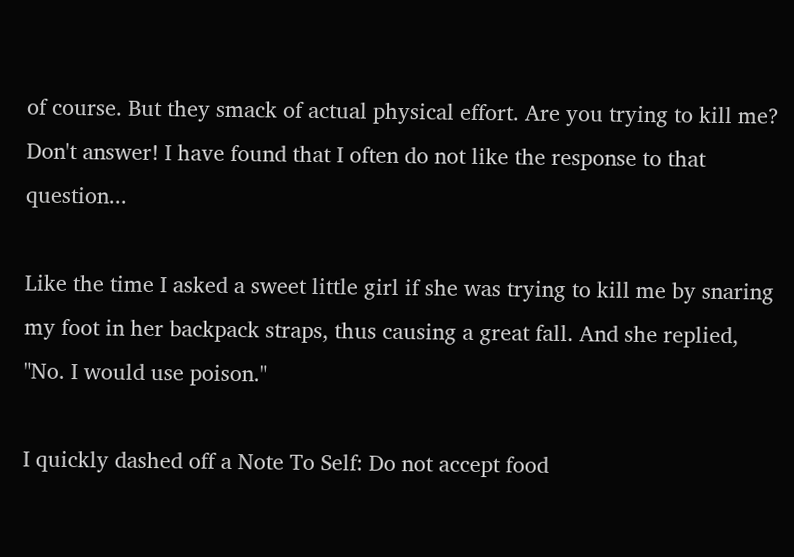of course. But they smack of actual physical effort. Are you trying to kill me? Don't answer! I have found that I often do not like the response to that question...

Like the time I asked a sweet little girl if she was trying to kill me by snaring my foot in her backpack straps, thus causing a great fall. And she replied, "No. I would use poison."

I quickly dashed off a Note To Self: Do not accept food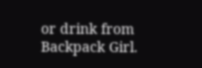or drink from Backpack Girl.